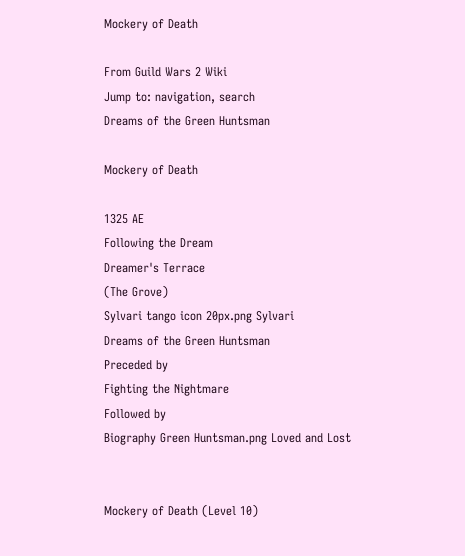Mockery of Death

From Guild Wars 2 Wiki
Jump to: navigation, search
Dreams of the Green Huntsman

Mockery of Death

1325 AE
Following the Dream
Dreamer's Terrace
(The Grove)
Sylvari tango icon 20px.png Sylvari
Dreams of the Green Huntsman
Preceded by
Fighting the Nightmare
Followed by
Biography Green Huntsman.png Loved and Lost


Mockery of Death (Level 10)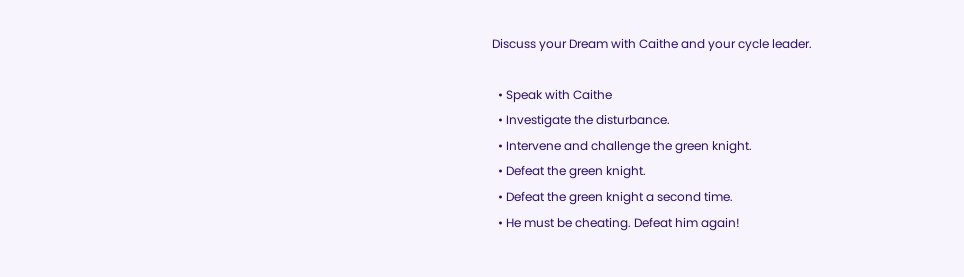Discuss your Dream with Caithe and your cycle leader.

  • Speak with Caithe
  • Investigate the disturbance.
  • Intervene and challenge the green knight.
  • Defeat the green knight.
  • Defeat the green knight a second time.
  • He must be cheating. Defeat him again!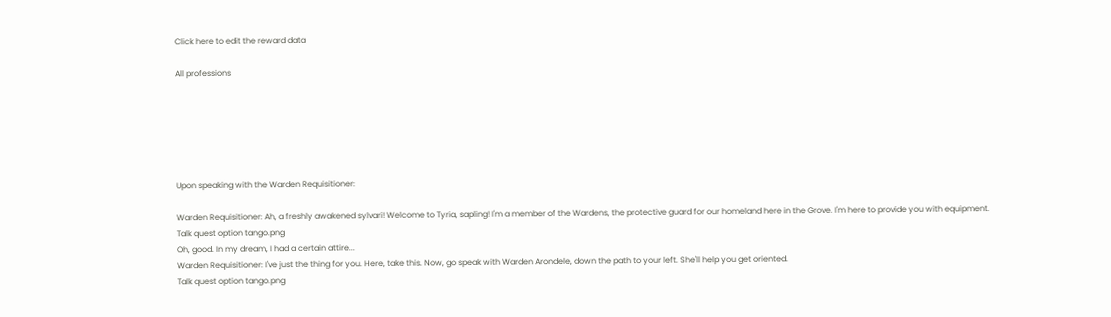Click here to edit the reward data

All professions






Upon speaking with the Warden Requisitioner:

Warden Requisitioner: Ah, a freshly awakened sylvari! Welcome to Tyria, sapling! I'm a member of the Wardens, the protective guard for our homeland here in the Grove. I'm here to provide you with equipment.
Talk quest option tango.png
Oh, good. In my dream, I had a certain attire...
Warden Requisitioner: I've just the thing for you. Here, take this. Now, go speak with Warden Arondele, down the path to your left. She'll help you get oriented.
Talk quest option tango.png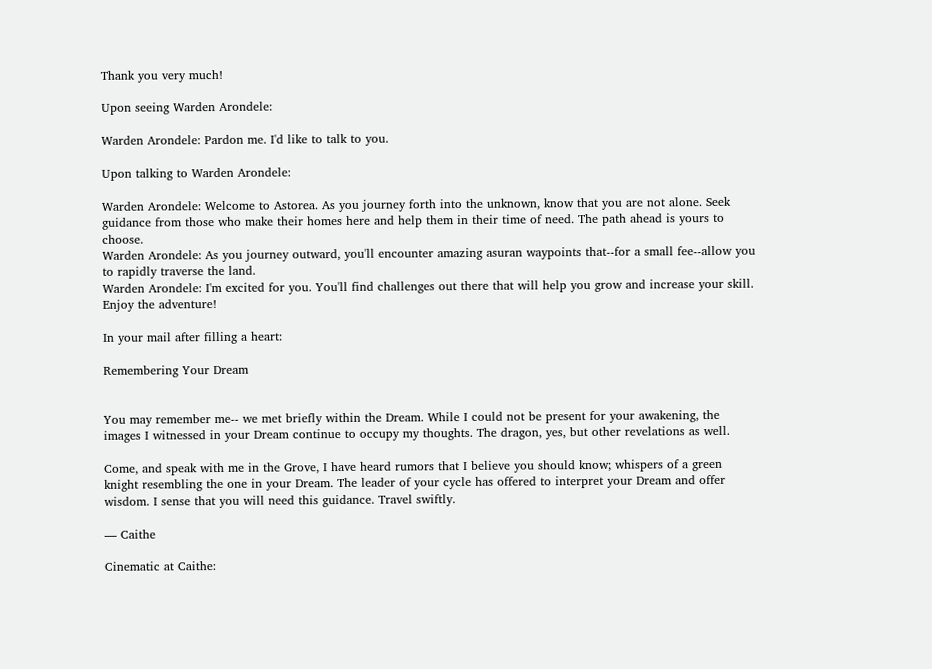Thank you very much!

Upon seeing Warden Arondele:

Warden Arondele: Pardon me. I'd like to talk to you.

Upon talking to Warden Arondele:

Warden Arondele: Welcome to Astorea. As you journey forth into the unknown, know that you are not alone. Seek guidance from those who make their homes here and help them in their time of need. The path ahead is yours to choose.
Warden Arondele: As you journey outward, you'll encounter amazing asuran waypoints that--for a small fee--allow you to rapidly traverse the land.
Warden Arondele: I'm excited for you. You'll find challenges out there that will help you grow and increase your skill. Enjoy the adventure!

In your mail after filling a heart:

Remembering Your Dream


You may remember me-- we met briefly within the Dream. While I could not be present for your awakening, the images I witnessed in your Dream continue to occupy my thoughts. The dragon, yes, but other revelations as well.

Come, and speak with me in the Grove, I have heard rumors that I believe you should know; whispers of a green knight resembling the one in your Dream. The leader of your cycle has offered to interpret your Dream and offer wisdom. I sense that you will need this guidance. Travel swiftly.

— Caithe

Cinematic at Caithe: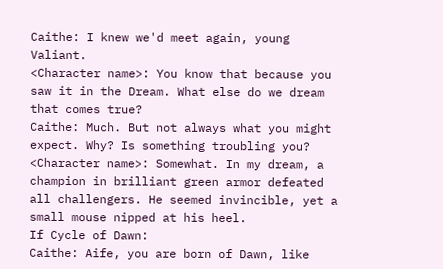Caithe: I knew we'd meet again, young Valiant.
<Character name>: You know that because you saw it in the Dream. What else do we dream that comes true?
Caithe: Much. But not always what you might expect. Why? Is something troubling you?
<Character name>: Somewhat. In my dream, a champion in brilliant green armor defeated all challengers. He seemed invincible, yet a small mouse nipped at his heel.
If Cycle of Dawn:
Caithe: Aife, you are born of Dawn, like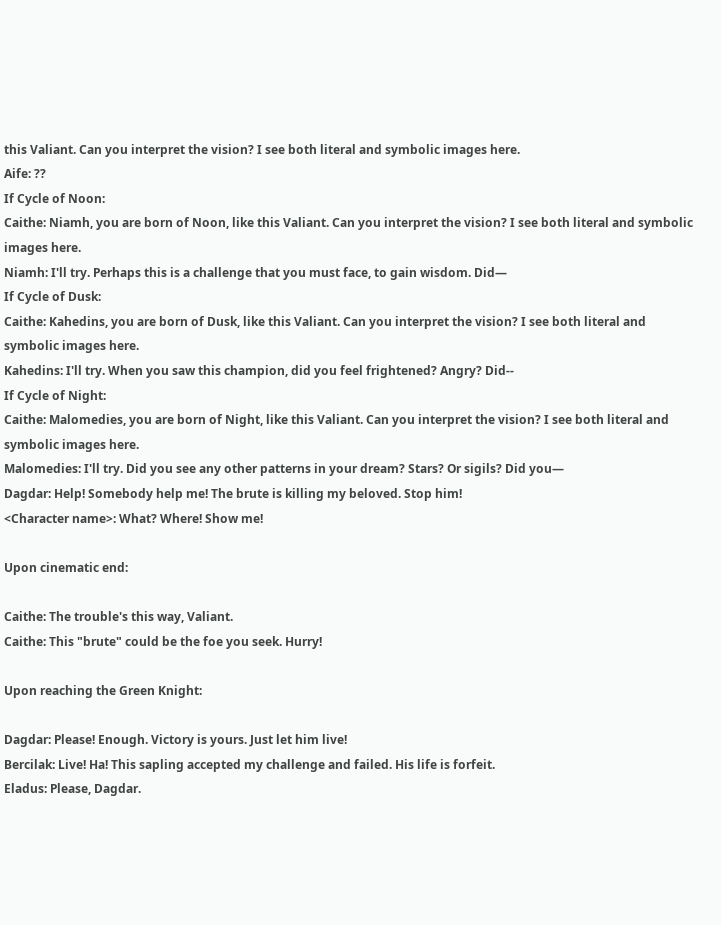this Valiant. Can you interpret the vision? I see both literal and symbolic images here.
Aife: ??
If Cycle of Noon:
Caithe: Niamh, you are born of Noon, like this Valiant. Can you interpret the vision? I see both literal and symbolic images here.
Niamh: I'll try. Perhaps this is a challenge that you must face, to gain wisdom. Did—
If Cycle of Dusk:
Caithe: Kahedins, you are born of Dusk, like this Valiant. Can you interpret the vision? I see both literal and symbolic images here.
Kahedins: I'll try. When you saw this champion, did you feel frightened? Angry? Did--
If Cycle of Night:
Caithe: Malomedies, you are born of Night, like this Valiant. Can you interpret the vision? I see both literal and symbolic images here.
Malomedies: I'll try. Did you see any other patterns in your dream? Stars? Or sigils? Did you—
Dagdar: Help! Somebody help me! The brute is killing my beloved. Stop him!
<Character name>: What? Where! Show me!

Upon cinematic end:

Caithe: The trouble's this way, Valiant.
Caithe: This "brute" could be the foe you seek. Hurry!

Upon reaching the Green Knight:

Dagdar: Please! Enough. Victory is yours. Just let him live!
Bercilak: Live! Ha! This sapling accepted my challenge and failed. His life is forfeit.
Eladus: Please, Dagdar.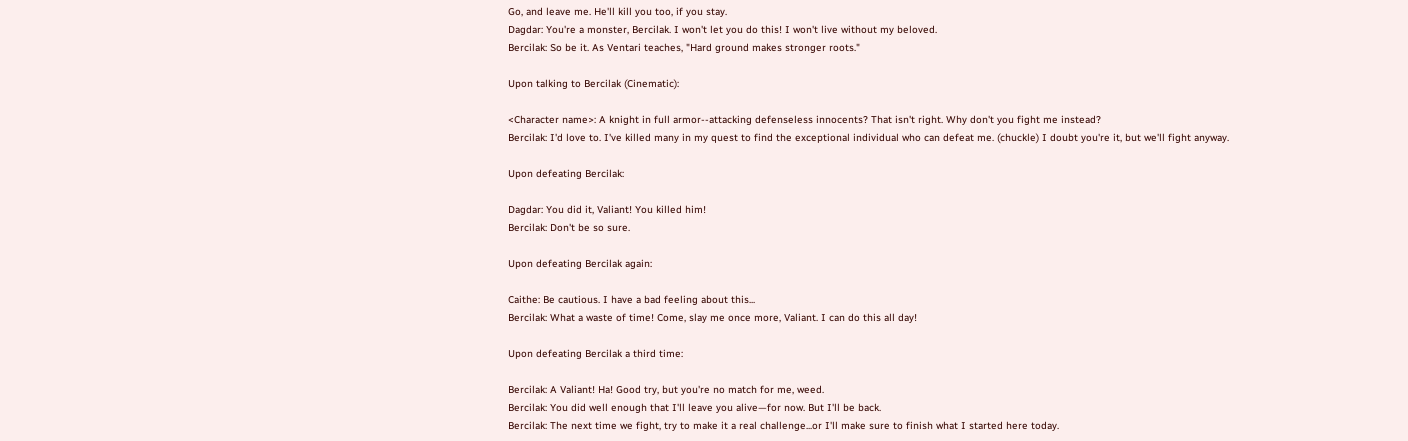Go, and leave me. He'll kill you too, if you stay.
Dagdar: You're a monster, Bercilak. I won't let you do this! I won't live without my beloved.
Bercilak: So be it. As Ventari teaches, "Hard ground makes stronger roots."

Upon talking to Bercilak (Cinematic):

<Character name>: A knight in full armor--attacking defenseless innocents? That isn't right. Why don't you fight me instead?
Bercilak: I'd love to. I've killed many in my quest to find the exceptional individual who can defeat me. (chuckle) I doubt you're it, but we'll fight anyway.

Upon defeating Bercilak:

Dagdar: You did it, Valiant! You killed him!
Bercilak: Don't be so sure.

Upon defeating Bercilak again:

Caithe: Be cautious. I have a bad feeling about this...
Bercilak: What a waste of time! Come, slay me once more, Valiant. I can do this all day!

Upon defeating Bercilak a third time:

Bercilak: A Valiant! Ha! Good try, but you're no match for me, weed.
Bercilak: You did well enough that I'll leave you alive—for now. But I'll be back.
Bercilak: The next time we fight, try to make it a real challenge...or I'll make sure to finish what I started here today.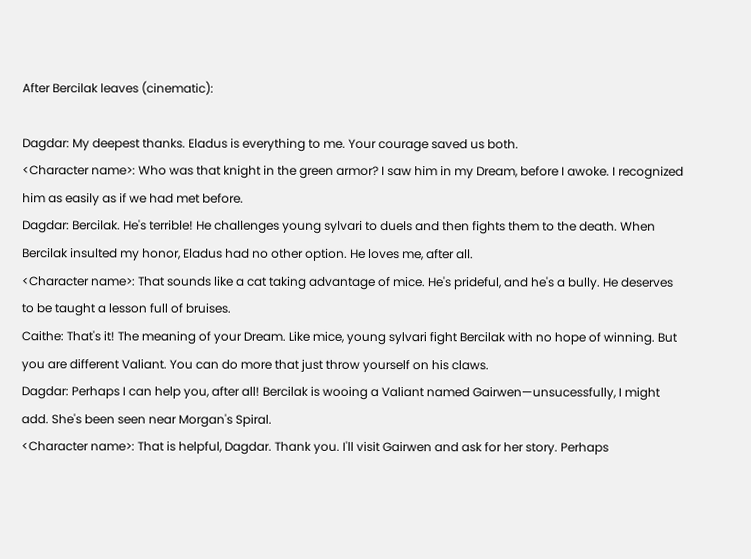After Bercilak leaves (cinematic):

Dagdar: My deepest thanks. Eladus is everything to me. Your courage saved us both.
<Character name>: Who was that knight in the green armor? I saw him in my Dream, before I awoke. I recognized him as easily as if we had met before.
Dagdar: Bercilak. He's terrible! He challenges young sylvari to duels and then fights them to the death. When Bercilak insulted my honor, Eladus had no other option. He loves me, after all.
<Character name>: That sounds like a cat taking advantage of mice. He's prideful, and he's a bully. He deserves to be taught a lesson full of bruises.
Caithe: That's it! The meaning of your Dream. Like mice, young sylvari fight Bercilak with no hope of winning. But you are different Valiant. You can do more that just throw yourself on his claws.
Dagdar: Perhaps I can help you, after all! Bercilak is wooing a Valiant named Gairwen—unsucessfully, I might add. She's been seen near Morgan's Spiral.
<Character name>: That is helpful, Dagdar. Thank you. I'll visit Gairwen and ask for her story. Perhaps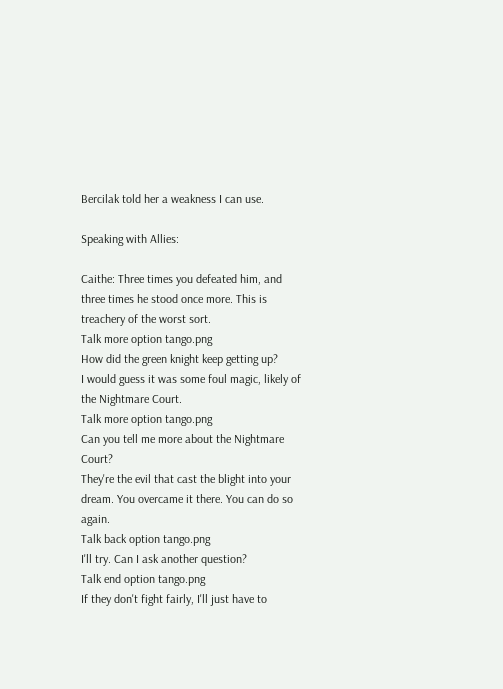Bercilak told her a weakness I can use.

Speaking with Allies:

Caithe: Three times you defeated him, and three times he stood once more. This is treachery of the worst sort.
Talk more option tango.png
How did the green knight keep getting up?
I would guess it was some foul magic, likely of the Nightmare Court.
Talk more option tango.png
Can you tell me more about the Nightmare Court?
They're the evil that cast the blight into your dream. You overcame it there. You can do so again.
Talk back option tango.png
I'll try. Can I ask another question?
Talk end option tango.png
If they don't fight fairly, I'll just have to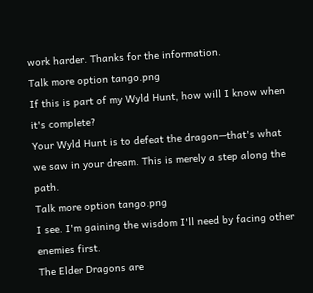work harder. Thanks for the information.
Talk more option tango.png
If this is part of my Wyld Hunt, how will I know when it's complete?
Your Wyld Hunt is to defeat the dragon—that's what we saw in your dream. This is merely a step along the path.
Talk more option tango.png
I see. I'm gaining the wisdom I'll need by facing other enemies first.
The Elder Dragons are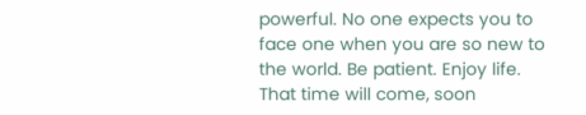powerful. No one expects you to face one when you are so new to the world. Be patient. Enjoy life. That time will come, soon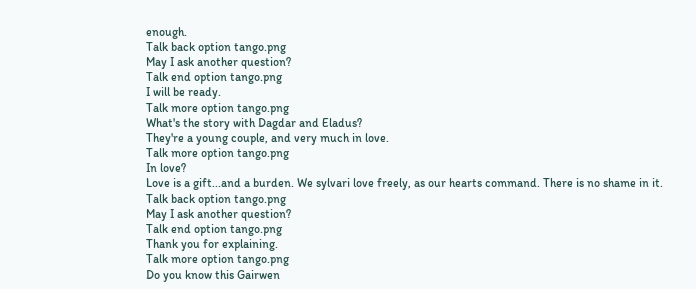enough.
Talk back option tango.png
May I ask another question?
Talk end option tango.png
I will be ready.
Talk more option tango.png
What's the story with Dagdar and Eladus?
They're a young couple, and very much in love.
Talk more option tango.png
In love?
Love is a gift...and a burden. We sylvari love freely, as our hearts command. There is no shame in it.
Talk back option tango.png
May I ask another question?
Talk end option tango.png
Thank you for explaining.
Talk more option tango.png
Do you know this Gairwen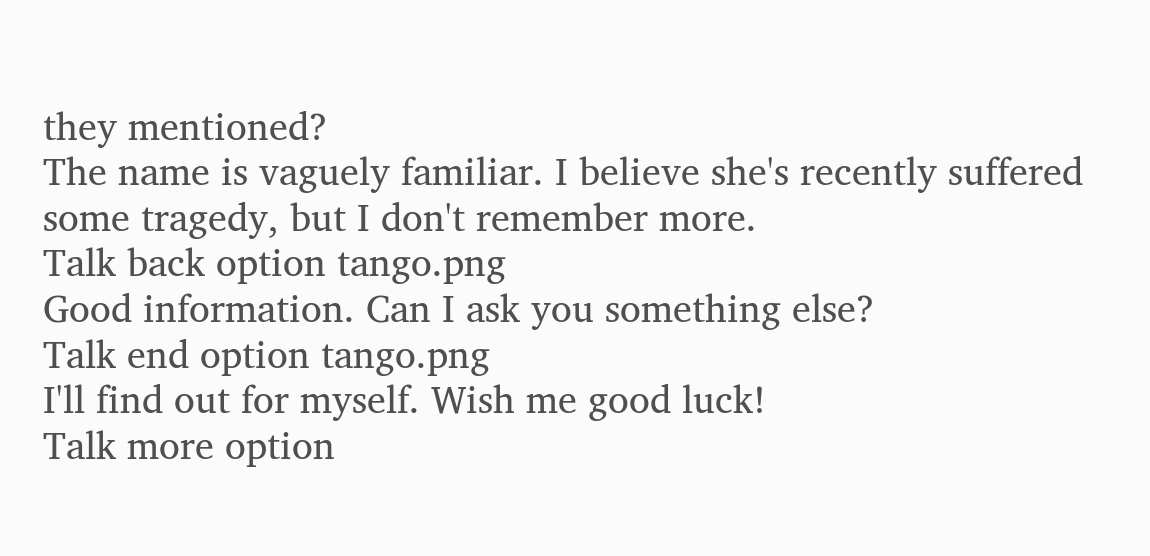they mentioned?
The name is vaguely familiar. I believe she's recently suffered some tragedy, but I don't remember more.
Talk back option tango.png
Good information. Can I ask you something else?
Talk end option tango.png
I'll find out for myself. Wish me good luck!
Talk more option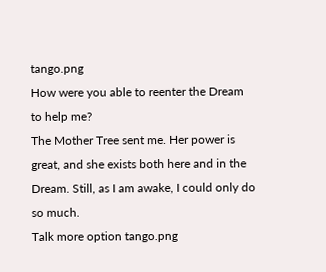tango.png
How were you able to reenter the Dream to help me?
The Mother Tree sent me. Her power is great, and she exists both here and in the Dream. Still, as I am awake, I could only do so much.
Talk more option tango.png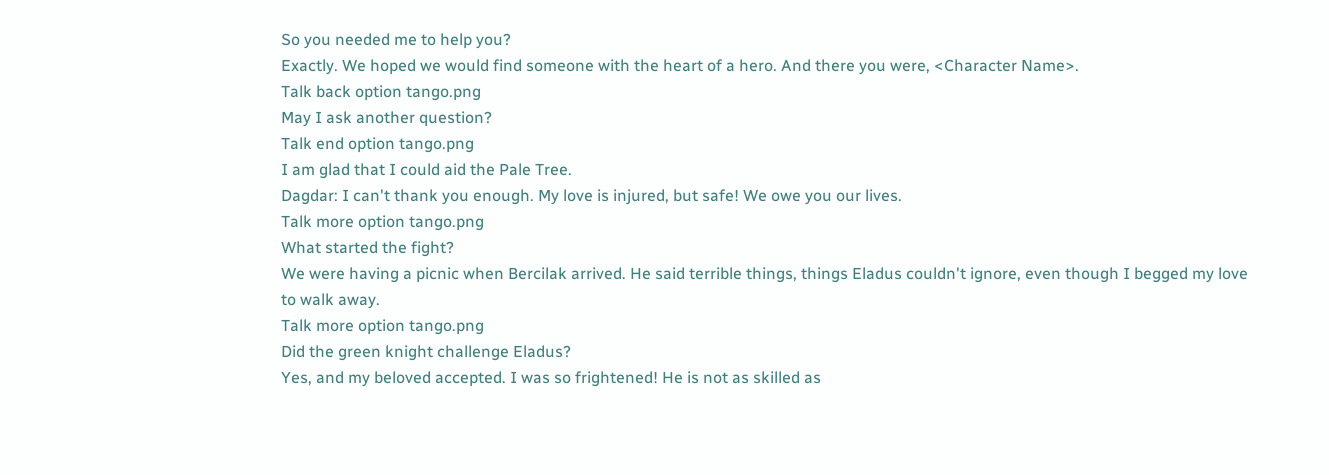So you needed me to help you?
Exactly. We hoped we would find someone with the heart of a hero. And there you were, <Character Name>.
Talk back option tango.png
May I ask another question?
Talk end option tango.png
I am glad that I could aid the Pale Tree.
Dagdar: I can't thank you enough. My love is injured, but safe! We owe you our lives.
Talk more option tango.png
What started the fight?
We were having a picnic when Bercilak arrived. He said terrible things, things Eladus couldn't ignore, even though I begged my love to walk away.
Talk more option tango.png
Did the green knight challenge Eladus?
Yes, and my beloved accepted. I was so frightened! He is not as skilled as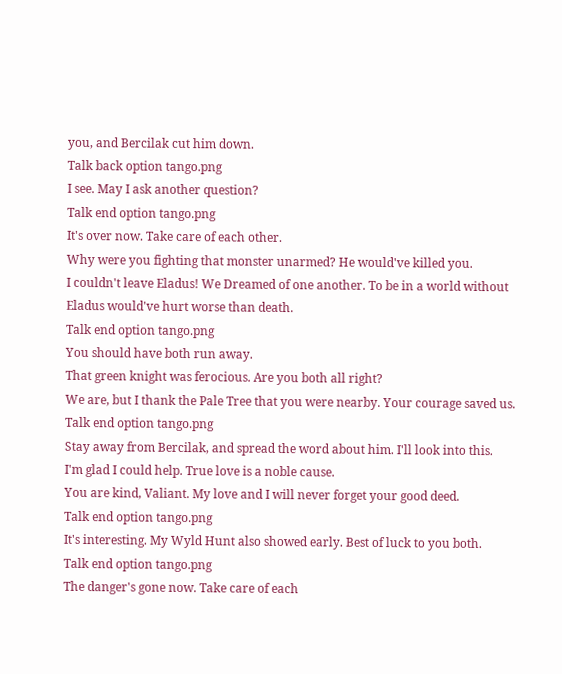you, and Bercilak cut him down.
Talk back option tango.png
I see. May I ask another question?
Talk end option tango.png
It's over now. Take care of each other.
Why were you fighting that monster unarmed? He would've killed you.
I couldn't leave Eladus! We Dreamed of one another. To be in a world without Eladus would've hurt worse than death.
Talk end option tango.png
You should have both run away.
That green knight was ferocious. Are you both all right?
We are, but I thank the Pale Tree that you were nearby. Your courage saved us.
Talk end option tango.png
Stay away from Bercilak, and spread the word about him. I'll look into this.
I'm glad I could help. True love is a noble cause.
You are kind, Valiant. My love and I will never forget your good deed.
Talk end option tango.png
It's interesting. My Wyld Hunt also showed early. Best of luck to you both.
Talk end option tango.png
The danger's gone now. Take care of each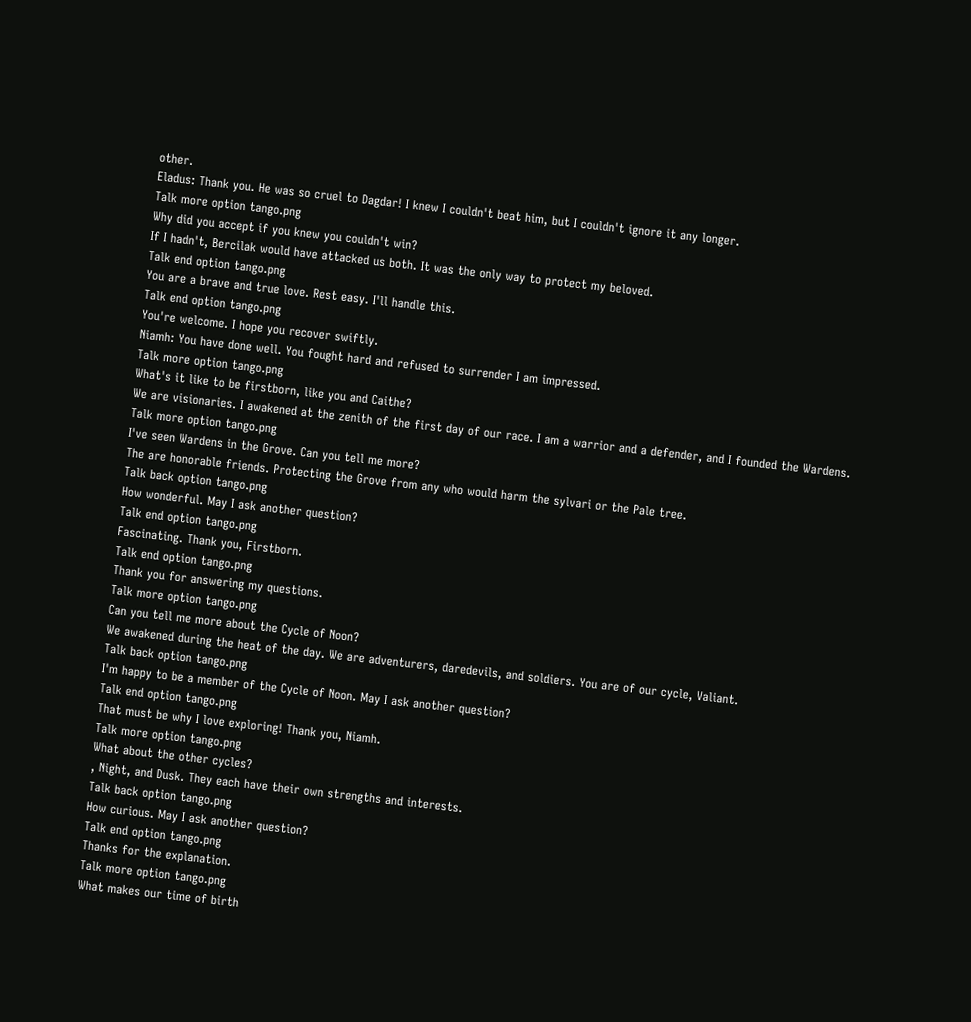other.
Eladus: Thank you. He was so cruel to Dagdar! I knew I couldn't beat him, but I couldn't ignore it any longer.
Talk more option tango.png
Why did you accept if you knew you couldn't win?
If I hadn't, Bercilak would have attacked us both. It was the only way to protect my beloved.
Talk end option tango.png
You are a brave and true love. Rest easy. I'll handle this.
Talk end option tango.png
You're welcome. I hope you recover swiftly.
Niamh: You have done well. You fought hard and refused to surrender I am impressed.
Talk more option tango.png
What's it like to be firstborn, like you and Caithe?
We are visionaries. I awakened at the zenith of the first day of our race. I am a warrior and a defender, and I founded the Wardens.
Talk more option tango.png
I've seen Wardens in the Grove. Can you tell me more?
The are honorable friends. Protecting the Grove from any who would harm the sylvari or the Pale tree.
Talk back option tango.png
How wonderful. May I ask another question?
Talk end option tango.png
Fascinating. Thank you, Firstborn.
Talk end option tango.png
Thank you for answering my questions.
Talk more option tango.png
Can you tell me more about the Cycle of Noon?
We awakened during the heat of the day. We are adventurers, daredevils, and soldiers. You are of our cycle, Valiant.
Talk back option tango.png
I'm happy to be a member of the Cycle of Noon. May I ask another question?
Talk end option tango.png
That must be why I love exploring! Thank you, Niamh.
Talk more option tango.png
What about the other cycles?
, Night, and Dusk. They each have their own strengths and interests.
Talk back option tango.png
How curious. May I ask another question?
Talk end option tango.png
Thanks for the explanation.
Talk more option tango.png
What makes our time of birth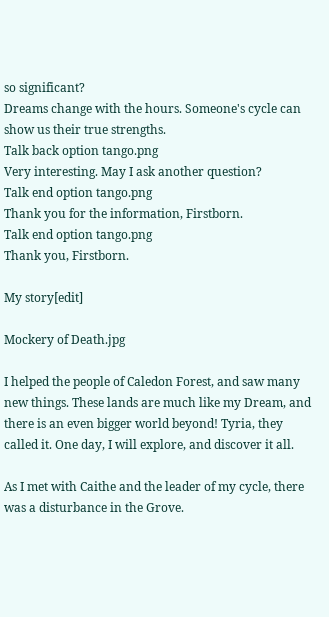so significant?
Dreams change with the hours. Someone's cycle can show us their true strengths.
Talk back option tango.png
Very interesting. May I ask another question?
Talk end option tango.png
Thank you for the information, Firstborn.
Talk end option tango.png
Thank you, Firstborn.

My story[edit]

Mockery of Death.jpg

I helped the people of Caledon Forest, and saw many new things. These lands are much like my Dream, and there is an even bigger world beyond! Tyria, they called it. One day, I will explore, and discover it all.

As I met with Caithe and the leader of my cycle, there was a disturbance in the Grove.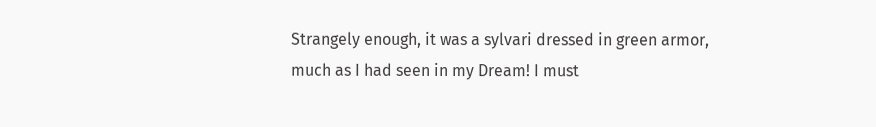Strangely enough, it was a sylvari dressed in green armor, much as I had seen in my Dream! I must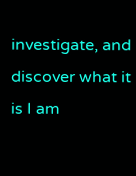investigate, and discover what it is I am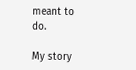meant to do.

My story